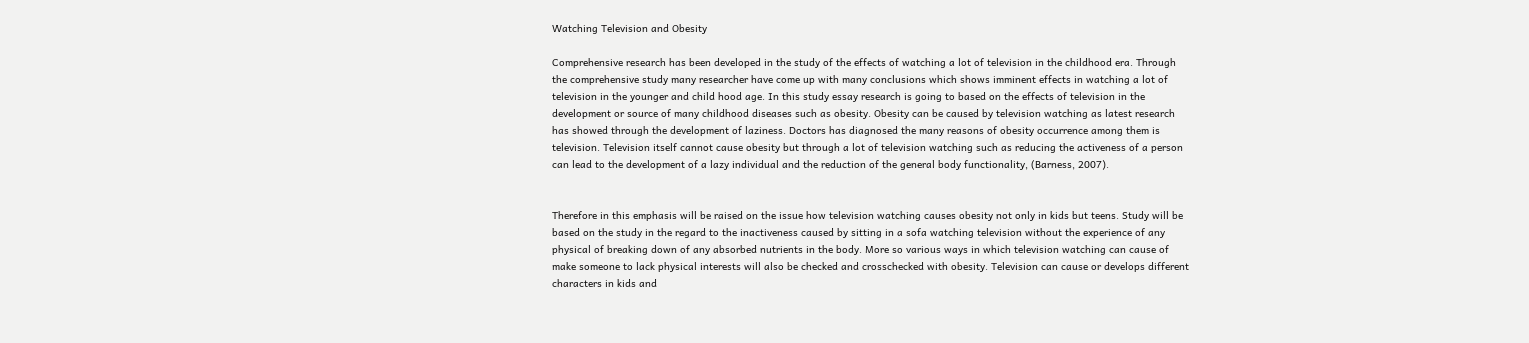Watching Television and Obesity

Comprehensive research has been developed in the study of the effects of watching a lot of television in the childhood era. Through the comprehensive study many researcher have come up with many conclusions which shows imminent effects in watching a lot of television in the younger and child hood age. In this study essay research is going to based on the effects of television in the development or source of many childhood diseases such as obesity. Obesity can be caused by television watching as latest research has showed through the development of laziness. Doctors has diagnosed the many reasons of obesity occurrence among them is television. Television itself cannot cause obesity but through a lot of television watching such as reducing the activeness of a person can lead to the development of a lazy individual and the reduction of the general body functionality, (Barness, 2007).


Therefore in this emphasis will be raised on the issue how television watching causes obesity not only in kids but teens. Study will be based on the study in the regard to the inactiveness caused by sitting in a sofa watching television without the experience of any physical of breaking down of any absorbed nutrients in the body. More so various ways in which television watching can cause of make someone to lack physical interests will also be checked and crosschecked with obesity. Television can cause or develops different characters in kids and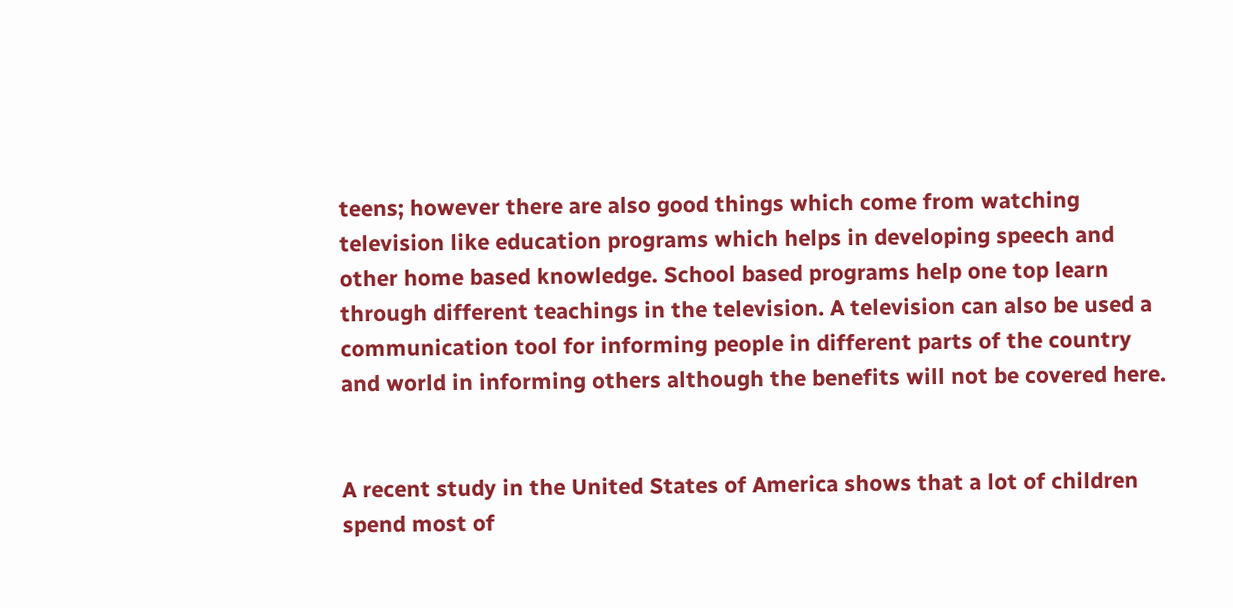teens; however there are also good things which come from watching television like education programs which helps in developing speech and other home based knowledge. School based programs help one top learn through different teachings in the television. A television can also be used a communication tool for informing people in different parts of the country and world in informing others although the benefits will not be covered here.


A recent study in the United States of America shows that a lot of children spend most of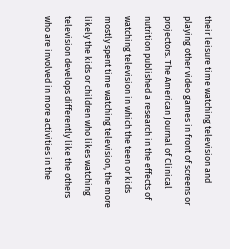their leisure time watching television and playing other video games in front of screens or projectors. The American Journal of Clinical nutrition published a research in the effects of watching television in which the teen or kids mostly spent time watching television, the more likely the kids or children who likes watching television develops differently like the others who are involved in more activities in the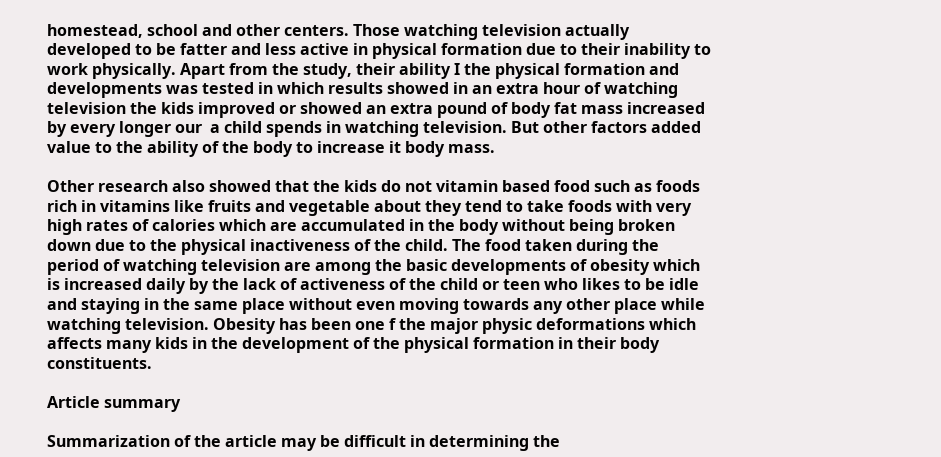homestead, school and other centers. Those watching television actually developed to be fatter and less active in physical formation due to their inability to work physically. Apart from the study, their ability I the physical formation and developments was tested in which results showed in an extra hour of watching television the kids improved or showed an extra pound of body fat mass increased by every longer our  a child spends in watching television. But other factors added value to the ability of the body to increase it body mass.

Other research also showed that the kids do not vitamin based food such as foods rich in vitamins like fruits and vegetable about they tend to take foods with very high rates of calories which are accumulated in the body without being broken down due to the physical inactiveness of the child. The food taken during the period of watching television are among the basic developments of obesity which is increased daily by the lack of activeness of the child or teen who likes to be idle and staying in the same place without even moving towards any other place while watching television. Obesity has been one f the major physic deformations which affects many kids in the development of the physical formation in their body constituents.

Article summary

Summarization of the article may be difficult in determining the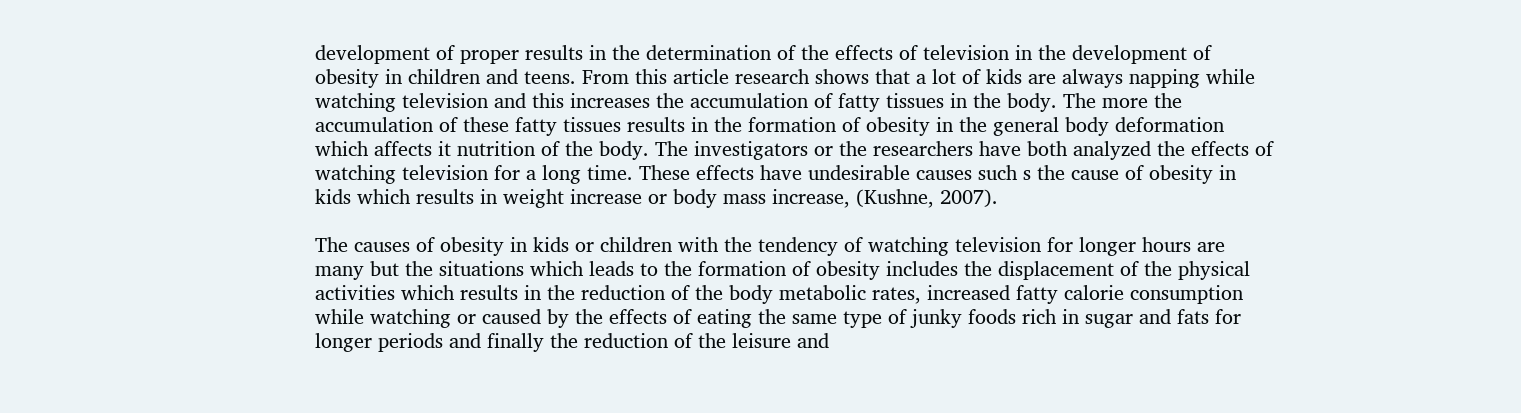development of proper results in the determination of the effects of television in the development of obesity in children and teens. From this article research shows that a lot of kids are always napping while watching television and this increases the accumulation of fatty tissues in the body. The more the accumulation of these fatty tissues results in the formation of obesity in the general body deformation which affects it nutrition of the body. The investigators or the researchers have both analyzed the effects of watching television for a long time. These effects have undesirable causes such s the cause of obesity in kids which results in weight increase or body mass increase, (Kushne, 2007).

The causes of obesity in kids or children with the tendency of watching television for longer hours are many but the situations which leads to the formation of obesity includes the displacement of the physical activities which results in the reduction of the body metabolic rates, increased fatty calorie consumption while watching or caused by the effects of eating the same type of junky foods rich in sugar and fats for longer periods and finally the reduction of the leisure and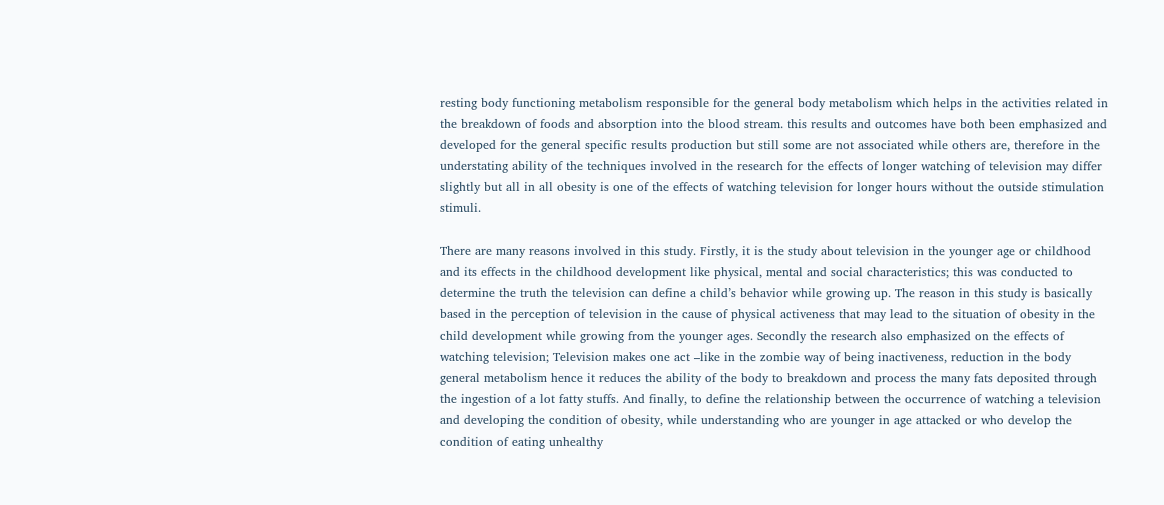resting body functioning metabolism responsible for the general body metabolism which helps in the activities related in the breakdown of foods and absorption into the blood stream. this results and outcomes have both been emphasized and developed for the general specific results production but still some are not associated while others are, therefore in the understating ability of the techniques involved in the research for the effects of longer watching of television may differ slightly but all in all obesity is one of the effects of watching television for longer hours without the outside stimulation stimuli.

There are many reasons involved in this study. Firstly, it is the study about television in the younger age or childhood and its effects in the childhood development like physical, mental and social characteristics; this was conducted to determine the truth the television can define a child’s behavior while growing up. The reason in this study is basically based in the perception of television in the cause of physical activeness that may lead to the situation of obesity in the child development while growing from the younger ages. Secondly the research also emphasized on the effects of watching television; Television makes one act –like in the zombie way of being inactiveness, reduction in the body general metabolism hence it reduces the ability of the body to breakdown and process the many fats deposited through the ingestion of a lot fatty stuffs. And finally, to define the relationship between the occurrence of watching a television and developing the condition of obesity, while understanding who are younger in age attacked or who develop the condition of eating unhealthy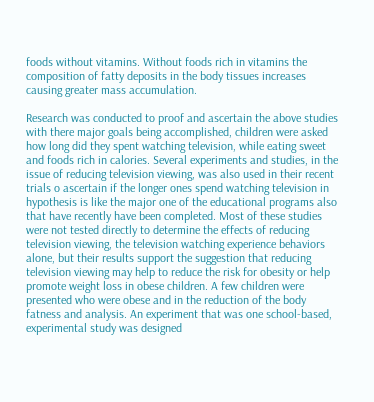foods without vitamins. Without foods rich in vitamins the composition of fatty deposits in the body tissues increases causing greater mass accumulation.

Research was conducted to proof and ascertain the above studies with there major goals being accomplished, children were asked how long did they spent watching television, while eating sweet and foods rich in calories. Several experiments and studies, in the issue of reducing television viewing, was also used in their recent trials o ascertain if the longer ones spend watching television in hypothesis is like the major one of the educational programs also that have recently have been completed. Most of these studies were not tested directly to determine the effects of reducing television viewing, the television watching experience behaviors alone, but their results support the suggestion that reducing television viewing may help to reduce the risk for obesity or help promote weight loss in obese children. A few children were presented who were obese and in the reduction of the body fatness and analysis. An experiment that was one school-based, experimental study was designed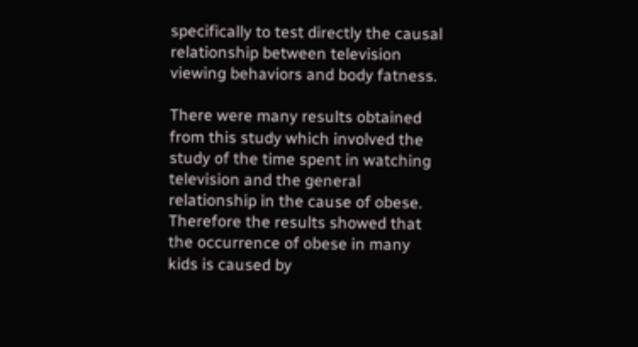specifically to test directly the causal relationship between television viewing behaviors and body fatness.

There were many results obtained from this study which involved the study of the time spent in watching television and the general relationship in the cause of obese. Therefore the results showed that the occurrence of obese in many kids is caused by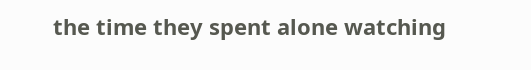the time they spent alone watching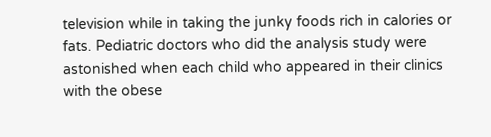television while in taking the junky foods rich in calories or fats. Pediatric doctors who did the analysis study were astonished when each child who appeared in their clinics with the obese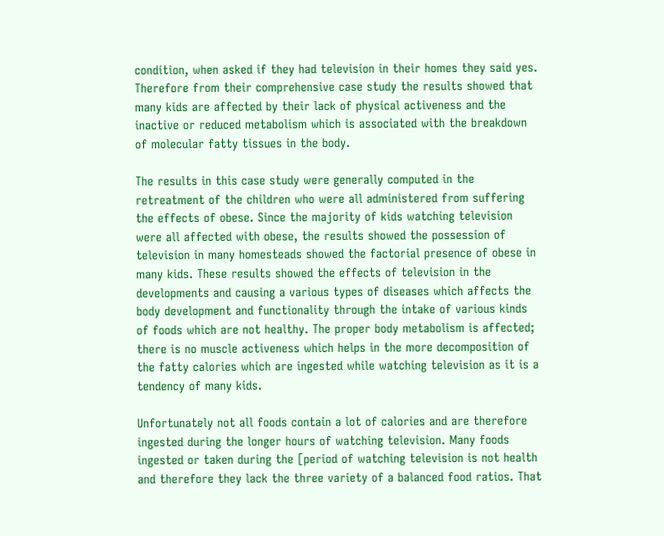condition, when asked if they had television in their homes they said yes. Therefore from their comprehensive case study the results showed that many kids are affected by their lack of physical activeness and the inactive or reduced metabolism which is associated with the breakdown of molecular fatty tissues in the body.

The results in this case study were generally computed in the retreatment of the children who were all administered from suffering the effects of obese. Since the majority of kids watching television were all affected with obese, the results showed the possession of television in many homesteads showed the factorial presence of obese in many kids. These results showed the effects of television in the developments and causing a various types of diseases which affects the body development and functionality through the intake of various kinds of foods which are not healthy. The proper body metabolism is affected; there is no muscle activeness which helps in the more decomposition of the fatty calories which are ingested while watching television as it is a tendency of many kids.

Unfortunately not all foods contain a lot of calories and are therefore ingested during the longer hours of watching television. Many foods ingested or taken during the [period of watching television is not health and therefore they lack the three variety of a balanced food ratios. That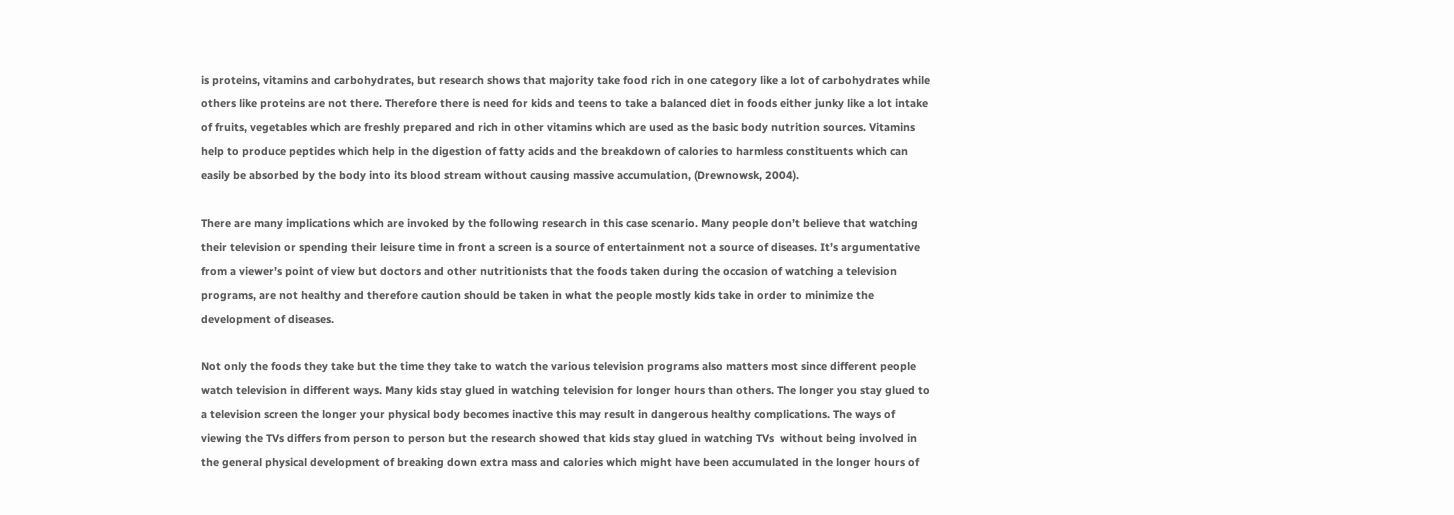is proteins, vitamins and carbohydrates, but research shows that majority take food rich in one category like a lot of carbohydrates while others like proteins are not there. Therefore there is need for kids and teens to take a balanced diet in foods either junky like a lot intake of fruits, vegetables which are freshly prepared and rich in other vitamins which are used as the basic body nutrition sources. Vitamins help to produce peptides which help in the digestion of fatty acids and the breakdown of calories to harmless constituents which can easily be absorbed by the body into its blood stream without causing massive accumulation, (Drewnowsk, 2004).

There are many implications which are invoked by the following research in this case scenario. Many people don’t believe that watching their television or spending their leisure time in front a screen is a source of entertainment not a source of diseases. It’s argumentative from a viewer’s point of view but doctors and other nutritionists that the foods taken during the occasion of watching a television programs, are not healthy and therefore caution should be taken in what the people mostly kids take in order to minimize the development of diseases.

Not only the foods they take but the time they take to watch the various television programs also matters most since different people watch television in different ways. Many kids stay glued in watching television for longer hours than others. The longer you stay glued to a television screen the longer your physical body becomes inactive this may result in dangerous healthy complications. The ways of viewing the TVs differs from person to person but the research showed that kids stay glued in watching TVs  without being involved in the general physical development of breaking down extra mass and calories which might have been accumulated in the longer hours of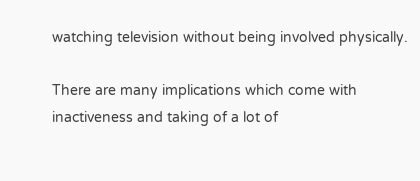watching television without being involved physically.

There are many implications which come with inactiveness and taking of a lot of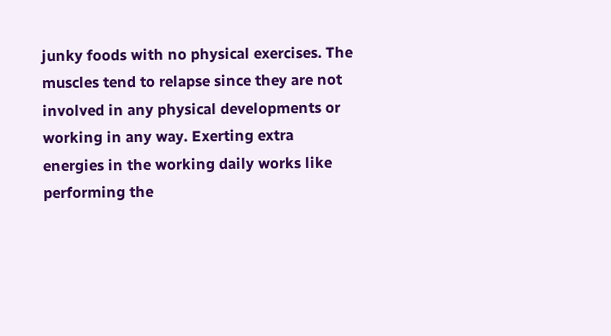junky foods with no physical exercises. The muscles tend to relapse since they are not involved in any physical developments or working in any way. Exerting extra energies in the working daily works like performing the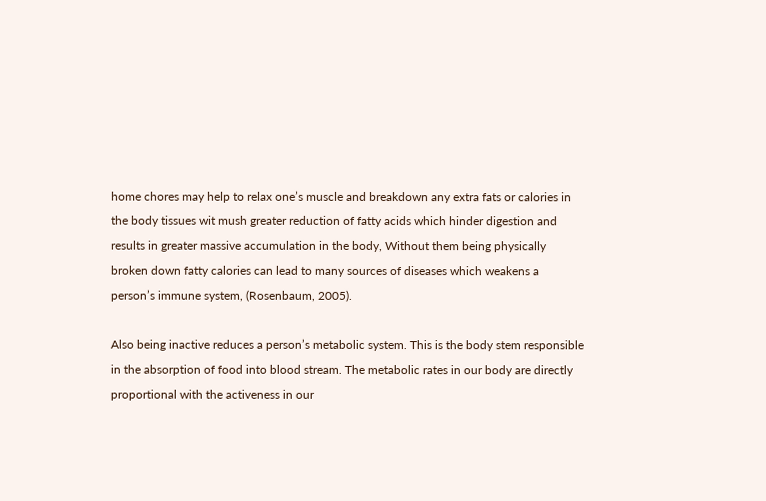home chores may help to relax one’s muscle and breakdown any extra fats or calories in the body tissues wit mush greater reduction of fatty acids which hinder digestion and results in greater massive accumulation in the body, Without them being physically broken down fatty calories can lead to many sources of diseases which weakens a person’s immune system, (Rosenbaum, 2005).

Also being inactive reduces a person’s metabolic system. This is the body stem responsible in the absorption of food into blood stream. The metabolic rates in our body are directly proportional with the activeness in our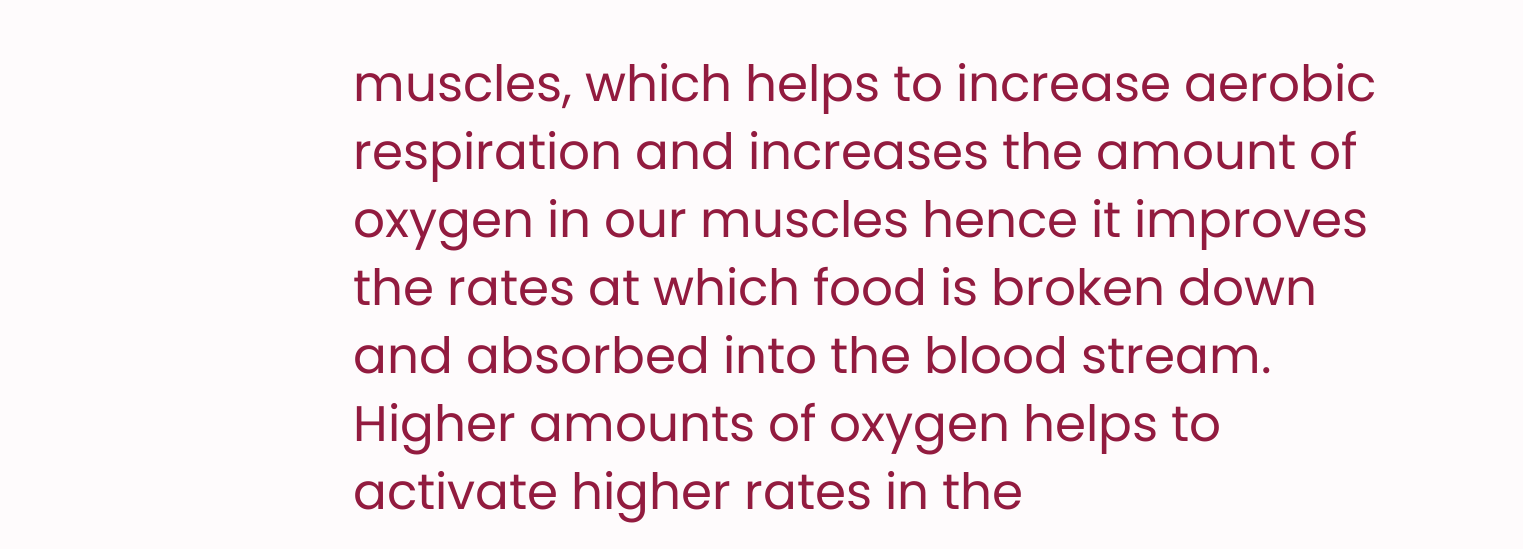muscles, which helps to increase aerobic respiration and increases the amount of oxygen in our muscles hence it improves the rates at which food is broken down and absorbed into the blood stream. Higher amounts of oxygen helps to activate higher rates in the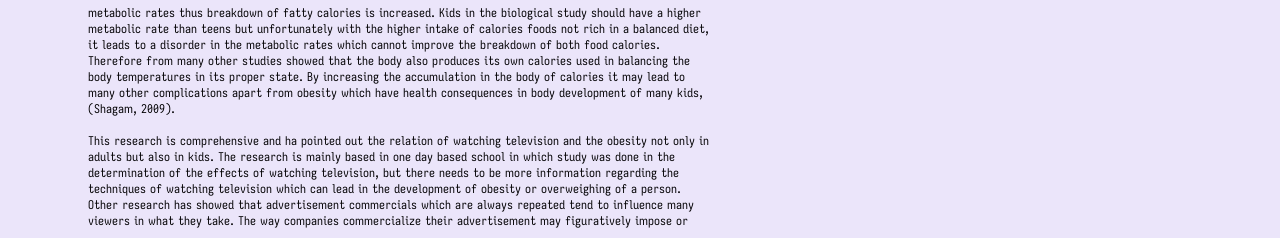metabolic rates thus breakdown of fatty calories is increased. Kids in the biological study should have a higher metabolic rate than teens but unfortunately with the higher intake of calories foods not rich in a balanced diet, it leads to a disorder in the metabolic rates which cannot improve the breakdown of both food calories. Therefore from many other studies showed that the body also produces its own calories used in balancing the body temperatures in its proper state. By increasing the accumulation in the body of calories it may lead to many other complications apart from obesity which have health consequences in body development of many kids, (Shagam, 2009).

This research is comprehensive and ha pointed out the relation of watching television and the obesity not only in adults but also in kids. The research is mainly based in one day based school in which study was done in the determination of the effects of watching television, but there needs to be more information regarding the techniques of watching television which can lead in the development of obesity or overweighing of a person. Other research has showed that advertisement commercials which are always repeated tend to influence many viewers in what they take. The way companies commercialize their advertisement may figuratively impose or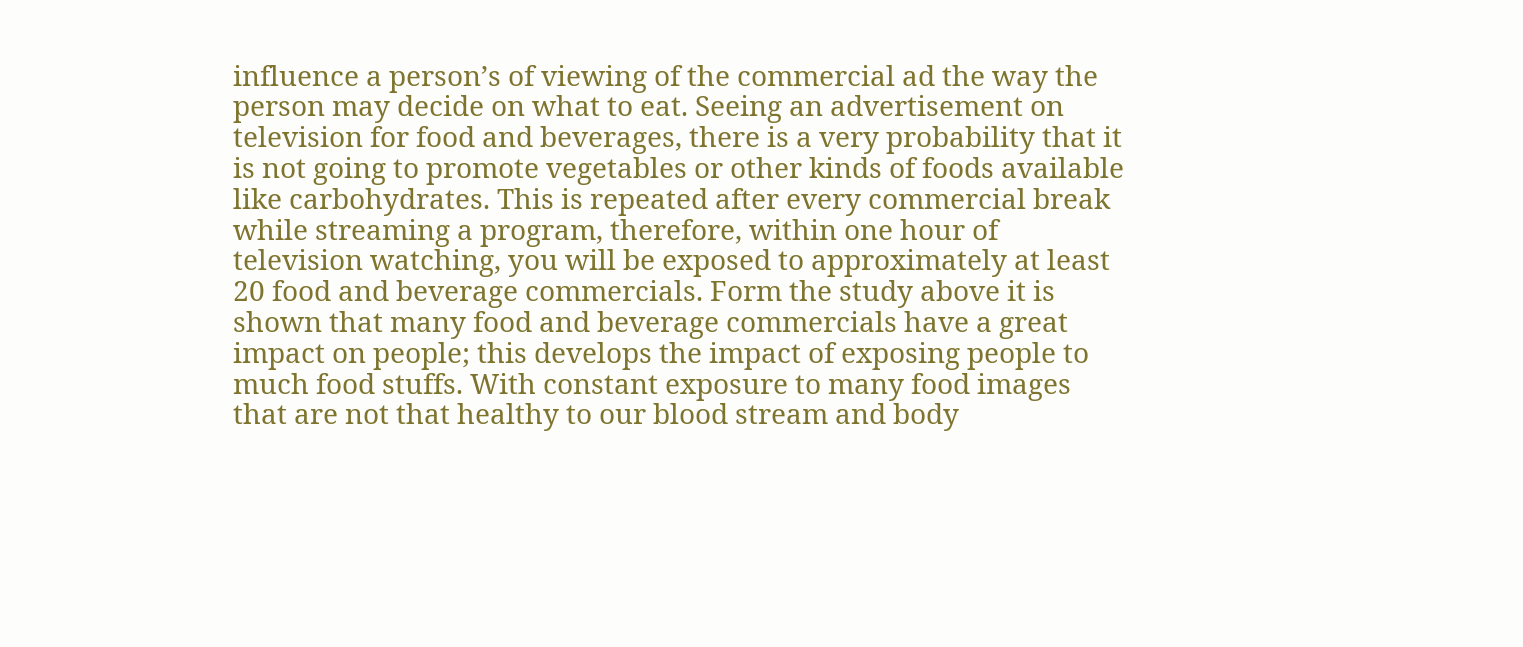influence a person’s of viewing of the commercial ad the way the person may decide on what to eat. Seeing an advertisement on television for food and beverages, there is a very probability that it is not going to promote vegetables or other kinds of foods available like carbohydrates. This is repeated after every commercial break while streaming a program, therefore, within one hour of television watching, you will be exposed to approximately at least 20 food and beverage commercials. Form the study above it is shown that many food and beverage commercials have a great impact on people; this develops the impact of exposing people to much food stuffs. With constant exposure to many food images that are not that healthy to our blood stream and body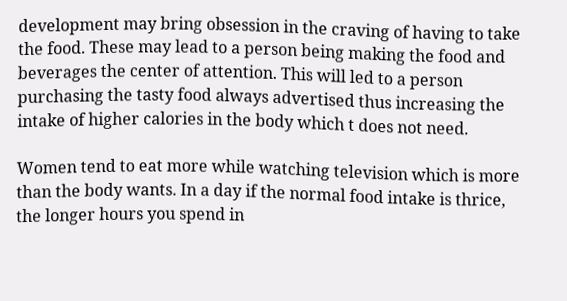development may bring obsession in the craving of having to take the food. These may lead to a person being making the food and beverages the center of attention. This will led to a person purchasing the tasty food always advertised thus increasing the intake of higher calories in the body which t does not need.

Women tend to eat more while watching television which is more than the body wants. In a day if the normal food intake is thrice, the longer hours you spend in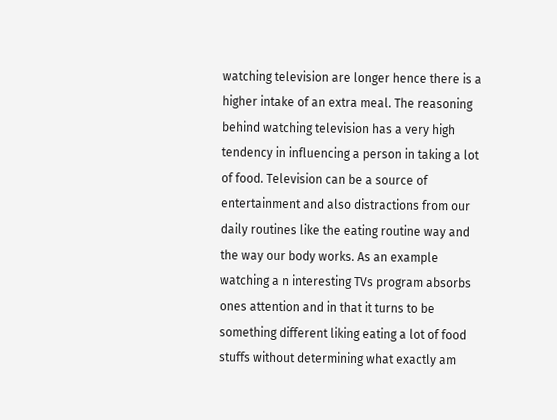watching television are longer hence there is a higher intake of an extra meal. The reasoning behind watching television has a very high tendency in influencing a person in taking a lot of food. Television can be a source of entertainment and also distractions from our daily routines like the eating routine way and the way our body works. As an example watching a n interesting TVs program absorbs ones attention and in that it turns to be something different liking eating a lot of food stuffs without determining what exactly am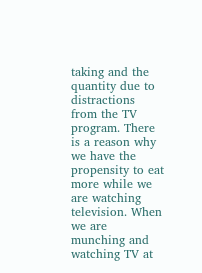taking and the quantity due to distractions from the TV program. There is a reason why we have the propensity to eat more while we are watching television. When we are munching and watching TV at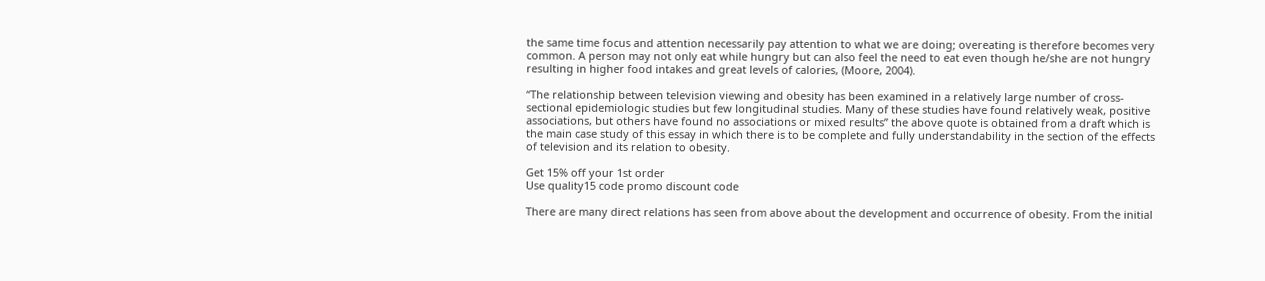the same time focus and attention necessarily pay attention to what we are doing; overeating is therefore becomes very common. A person may not only eat while hungry but can also feel the need to eat even though he/she are not hungry resulting in higher food intakes and great levels of calories, (Moore, 2004).

“The relationship between television viewing and obesity has been examined in a relatively large number of cross-sectional epidemiologic studies but few longitudinal studies. Many of these studies have found relatively weak, positive associations, but others have found no associations or mixed results” the above quote is obtained from a draft which is the main case study of this essay in which there is to be complete and fully understandability in the section of the effects of television and its relation to obesity.

Get 15% off your 1st order
Use quality15 code promo discount code

There are many direct relations has seen from above about the development and occurrence of obesity. From the initial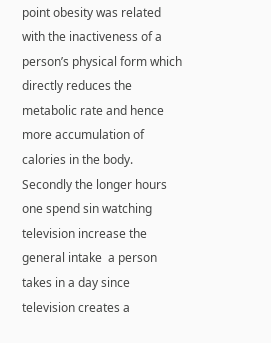point obesity was related with the inactiveness of a person’s physical form which directly reduces the metabolic rate and hence more accumulation of calories in the body. Secondly the longer hours one spend sin watching television increase the general intake  a person takes in a day since television creates a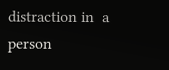distraction in  a person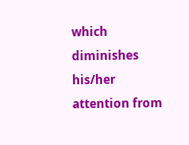which diminishes his/her attention from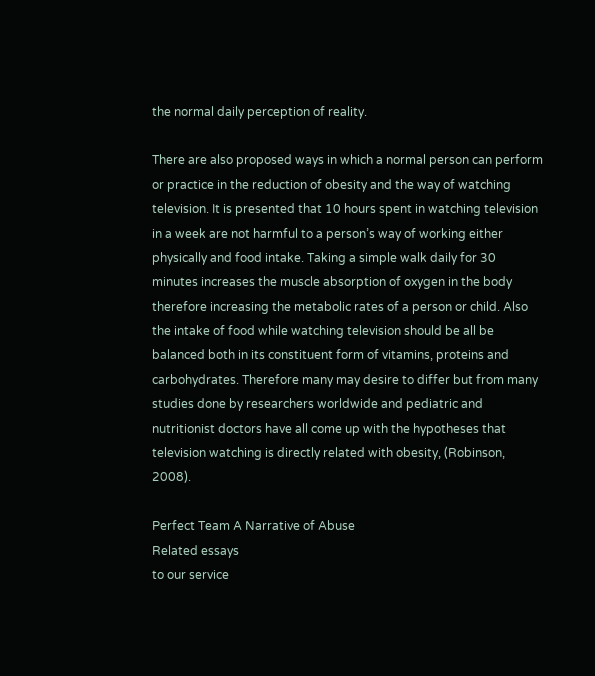the normal daily perception of reality.

There are also proposed ways in which a normal person can perform or practice in the reduction of obesity and the way of watching television. It is presented that 10 hours spent in watching television in a week are not harmful to a person’s way of working either physically and food intake. Taking a simple walk daily for 30 minutes increases the muscle absorption of oxygen in the body therefore increasing the metabolic rates of a person or child. Also the intake of food while watching television should be all be balanced both in its constituent form of vitamins, proteins and carbohydrates. Therefore many may desire to differ but from many studies done by researchers worldwide and pediatric and nutritionist doctors have all come up with the hypotheses that television watching is directly related with obesity, (Robinson, 2008).

Perfect Team A Narrative of Abuse
Related essays
to our service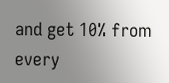and get 10% from every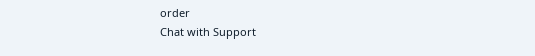order
Chat with Support